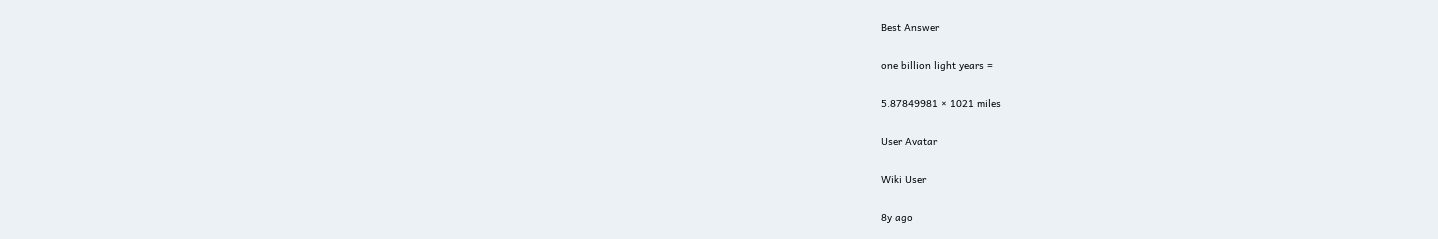Best Answer

one billion light years =

5.87849981 × 1021 miles

User Avatar

Wiki User

8y ago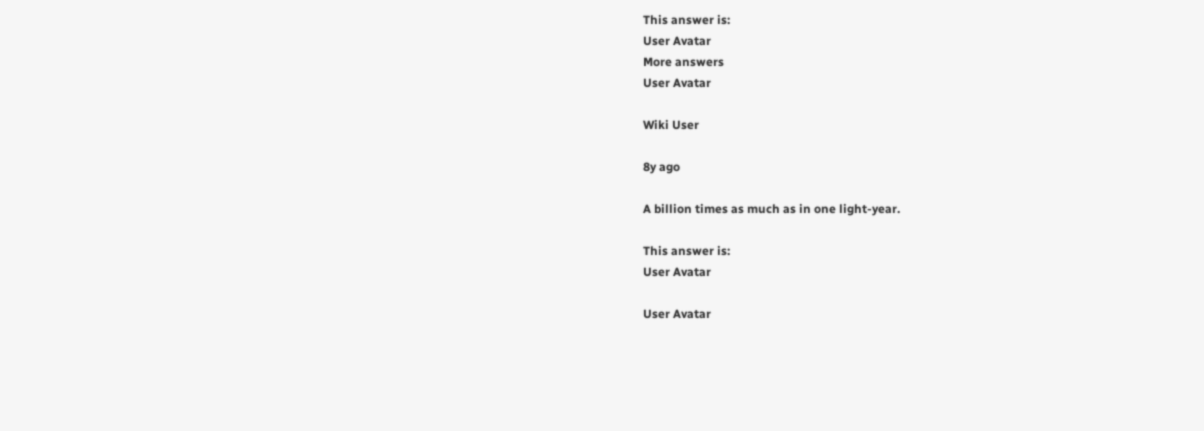This answer is:
User Avatar
More answers
User Avatar

Wiki User

8y ago

A billion times as much as in one light-year.

This answer is:
User Avatar

User Avatar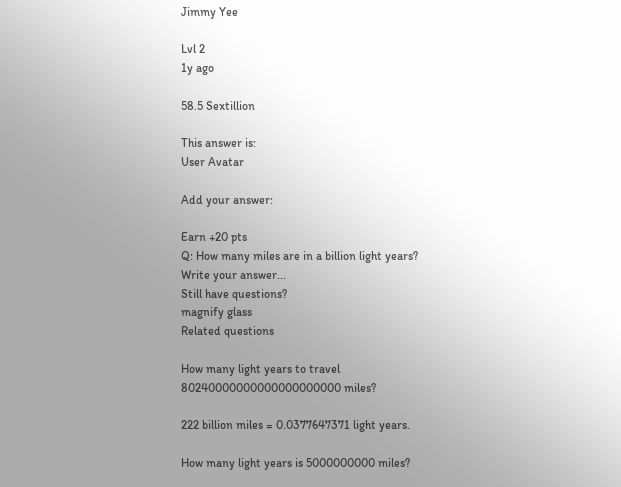Jimmy Yee

Lvl 2
1y ago

58.5 Sextillion

This answer is:
User Avatar

Add your answer:

Earn +20 pts
Q: How many miles are in a billion light years?
Write your answer...
Still have questions?
magnify glass
Related questions

How many light years to travel 80240000000000000000000 miles?

222 billion miles = 0.0377647371 light years.

How many light years is 5000000000 miles?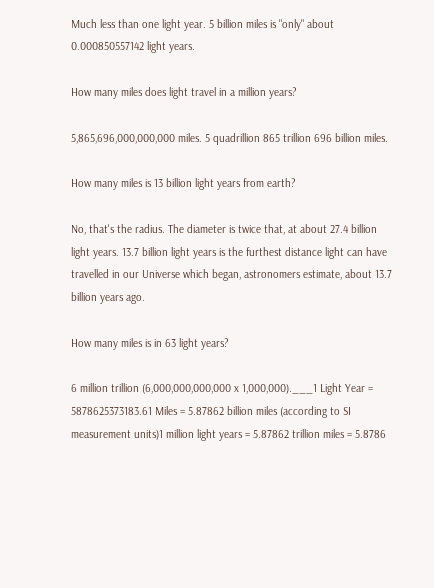Much less than one light year. 5 billion miles is "only" about 0.000850557142 light years.

How many miles does light travel in a million years?

5,865,696,000,000,000 miles. 5 quadrillion 865 trillion 696 billion miles.

How many miles is 13 billion light years from earth?

No, that's the radius. The diameter is twice that, at about 27.4 billion light years. 13.7 billion light years is the furthest distance light can have travelled in our Universe which began, astronomers estimate, about 13.7 billion years ago.

How many miles is in 63 light years?

6 million trillion (6,000,000,000,000 x 1,000,000).___1 Light Year = 5878625373183.61 Miles = 5.87862 billion miles (according to SI measurement units)1 million light years = 5.87862 trillion miles = 5.8786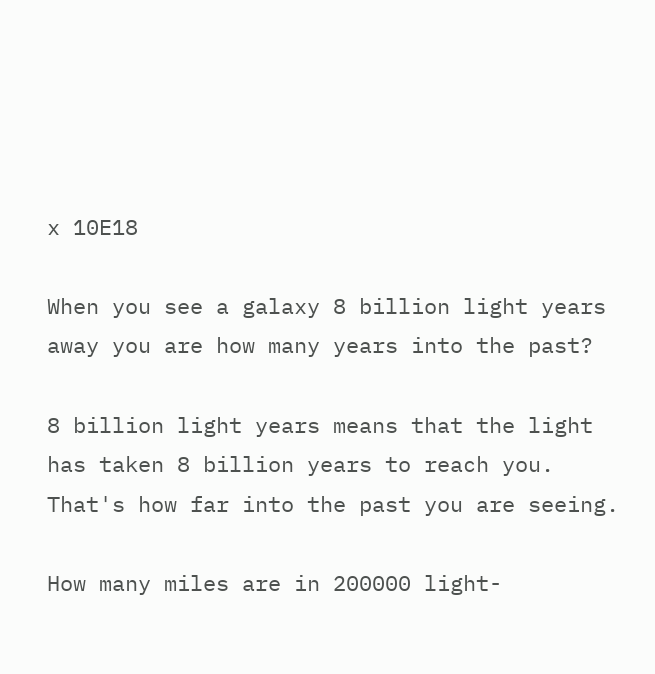x 10E18

When you see a galaxy 8 billion light years away you are how many years into the past?

8 billion light years means that the light has taken 8 billion years to reach you. That's how far into the past you are seeing.

How many miles are in 200000 light-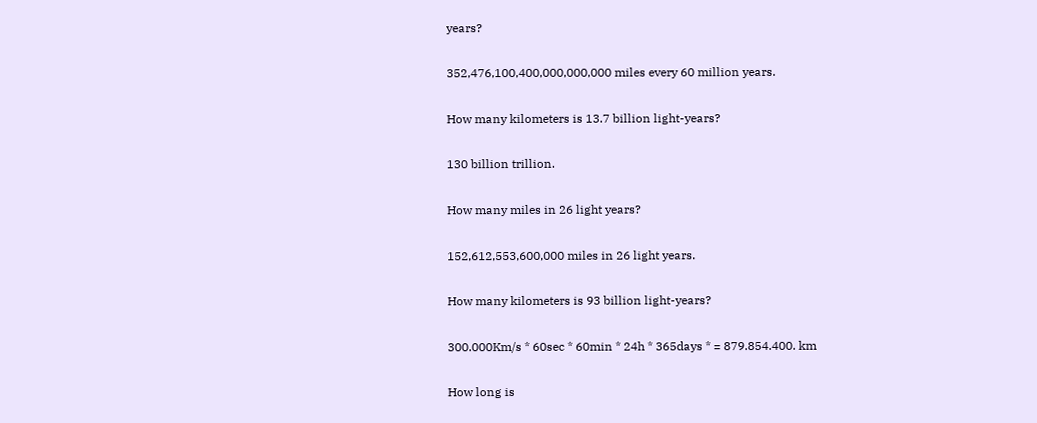years?

352,476,100,400,000,000,000 miles every 60 million years.

How many kilometers is 13.7 billion light-years?

130 billion trillion.

How many miles in 26 light years?

152,612,553,600,000 miles in 26 light years.

How many kilometers is 93 billion light-years?

300.000Km/s * 60sec * 60min * 24h * 365days * = 879.854.400. km

How long is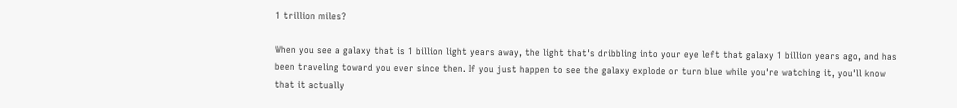1 trillion miles?

When you see a galaxy that is 1 billion light years away, the light that's dribbling into your eye left that galaxy 1 billion years ago, and has been traveling toward you ever since then. If you just happen to see the galaxy explode or turn blue while you're watching it, you'll know that it actually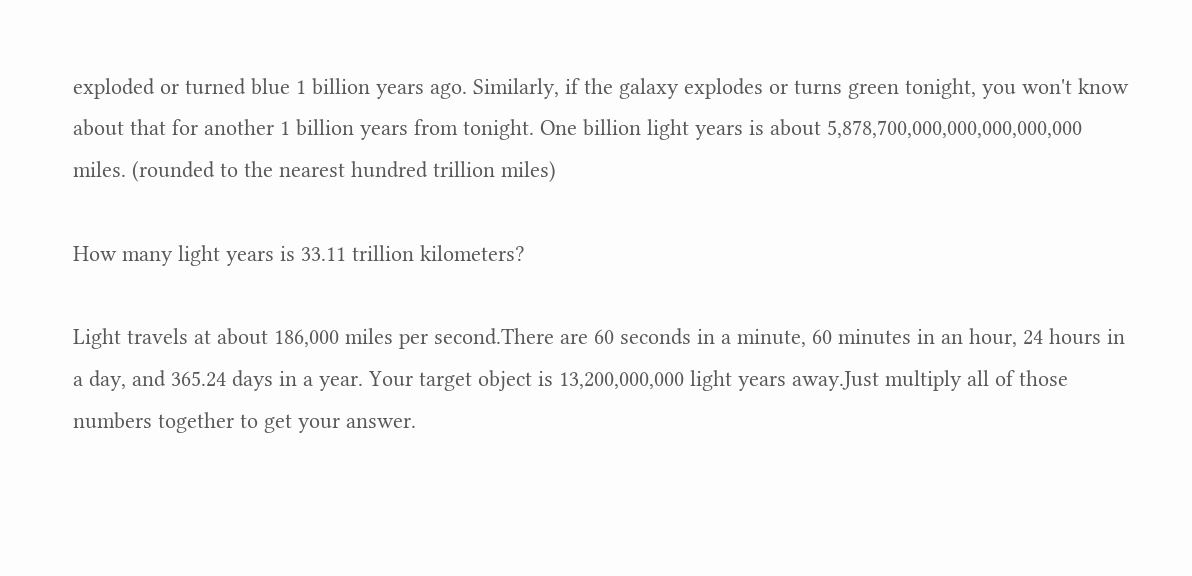exploded or turned blue 1 billion years ago. Similarly, if the galaxy explodes or turns green tonight, you won't know about that for another 1 billion years from tonight. One billion light years is about 5,878,700,000,000,000,000,000 miles. (rounded to the nearest hundred trillion miles)

How many light years is 33.11 trillion kilometers?

Light travels at about 186,000 miles per second.There are 60 seconds in a minute, 60 minutes in an hour, 24 hours in a day, and 365.24 days in a year. Your target object is 13,200,000,000 light years away.Just multiply all of those numbers together to get your answer.